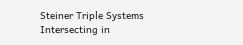Steiner Triple Systems Intersecting in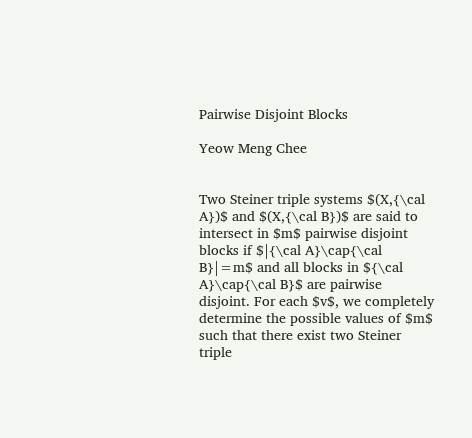Pairwise Disjoint Blocks

Yeow Meng Chee


Two Steiner triple systems $(X,{\cal A})$ and $(X,{\cal B})$ are said to intersect in $m$ pairwise disjoint blocks if $|{\cal A}\cap{\cal B}|=m$ and all blocks in ${\cal A}\cap{\cal B}$ are pairwise disjoint. For each $v$, we completely determine the possible values of $m$ such that there exist two Steiner triple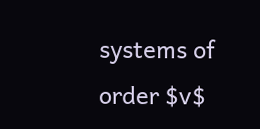systems of order $v$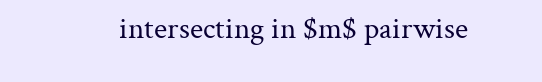intersecting in $m$ pairwise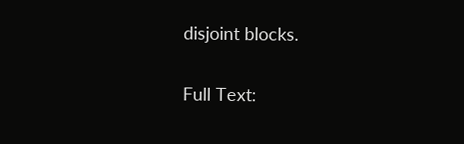disjoint blocks.

Full Text: